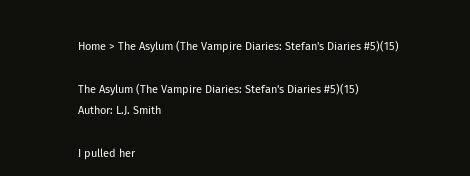Home > The Asylum (The Vampire Diaries: Stefan's Diaries #5)(15)

The Asylum (The Vampire Diaries: Stefan's Diaries #5)(15)
Author: L.J. Smith

I pulled her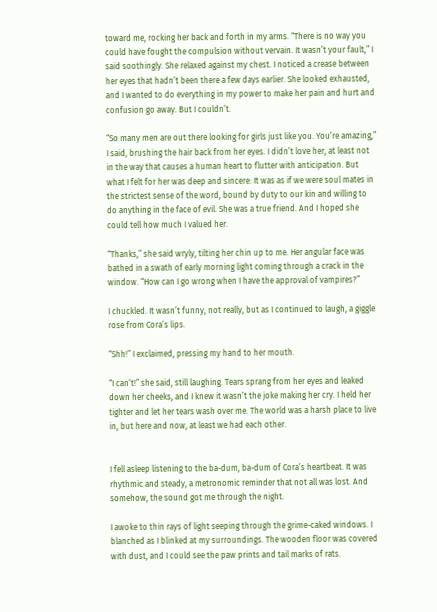toward me, rocking her back and forth in my arms. “There is no way you could have fought the compulsion without vervain. It wasn’t your fault,” I said soothingly. She relaxed against my chest. I noticed a crease between her eyes that hadn’t been there a few days earlier. She looked exhausted, and I wanted to do everything in my power to make her pain and hurt and confusion go away. But I couldn’t.

“So many men are out there looking for girls just like you. You’re amazing,” I said, brushing the hair back from her eyes. I didn’t love her, at least not in the way that causes a human heart to flutter with anticipation. But what I felt for her was deep and sincere: It was as if we were soul mates in the strictest sense of the word, bound by duty to our kin and willing to do anything in the face of evil. She was a true friend. And I hoped she could tell how much I valued her.

“Thanks,” she said wryly, tilting her chin up to me. Her angular face was bathed in a swath of early morning light coming through a crack in the window. “How can I go wrong when I have the approval of vampires?”

I chuckled. It wasn’t funny, not really, but as I continued to laugh, a giggle rose from Cora’s lips.

“Shh!” I exclaimed, pressing my hand to her mouth.

“I can’t!” she said, still laughing. Tears sprang from her eyes and leaked down her cheeks, and I knew it wasn’t the joke making her cry. I held her tighter and let her tears wash over me. The world was a harsh place to live in, but here and now, at least we had each other.


I fell asleep listening to the ba-dum, ba-dum of Cora’s heartbeat. It was rhythmic and steady, a metronomic reminder that not all was lost. And somehow, the sound got me through the night.

I awoke to thin rays of light seeping through the grime-caked windows. I blanched as I blinked at my surroundings. The wooden floor was covered with dust, and I could see the paw prints and tail marks of rats.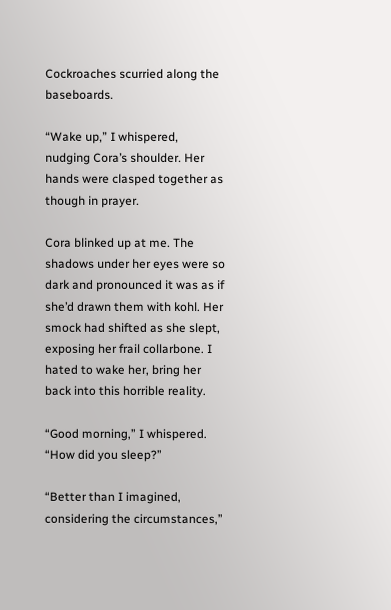Cockroaches scurried along the baseboards.

“Wake up,” I whispered, nudging Cora’s shoulder. Her hands were clasped together as though in prayer.

Cora blinked up at me. The shadows under her eyes were so dark and pronounced it was as if she’d drawn them with kohl. Her smock had shifted as she slept, exposing her frail collarbone. I hated to wake her, bring her back into this horrible reality.

“Good morning,” I whispered. “How did you sleep?”

“Better than I imagined, considering the circumstances,”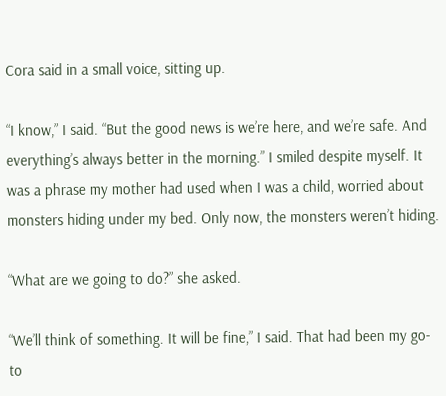Cora said in a small voice, sitting up.

“I know,” I said. “But the good news is we’re here, and we’re safe. And everything’s always better in the morning.” I smiled despite myself. It was a phrase my mother had used when I was a child, worried about monsters hiding under my bed. Only now, the monsters weren’t hiding.

“What are we going to do?” she asked.

“We’ll think of something. It will be fine,” I said. That had been my go-to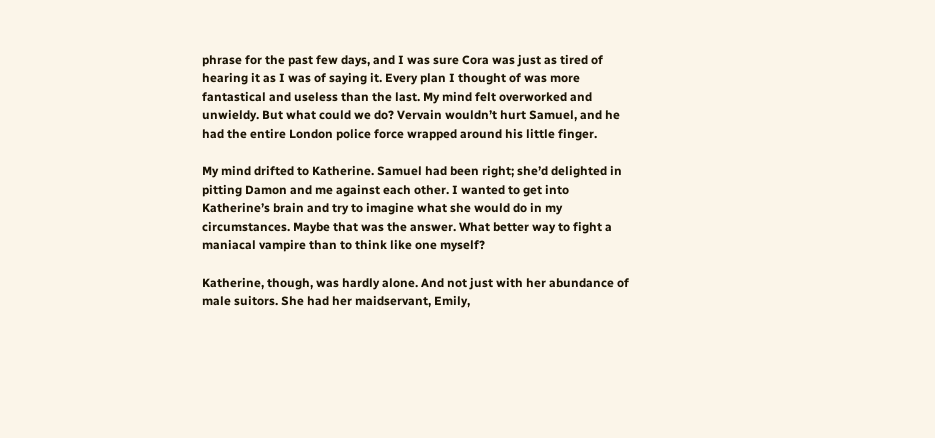phrase for the past few days, and I was sure Cora was just as tired of hearing it as I was of saying it. Every plan I thought of was more fantastical and useless than the last. My mind felt overworked and unwieldy. But what could we do? Vervain wouldn’t hurt Samuel, and he had the entire London police force wrapped around his little finger.

My mind drifted to Katherine. Samuel had been right; she’d delighted in pitting Damon and me against each other. I wanted to get into Katherine’s brain and try to imagine what she would do in my circumstances. Maybe that was the answer. What better way to fight a maniacal vampire than to think like one myself?

Katherine, though, was hardly alone. And not just with her abundance of male suitors. She had her maidservant, Emily,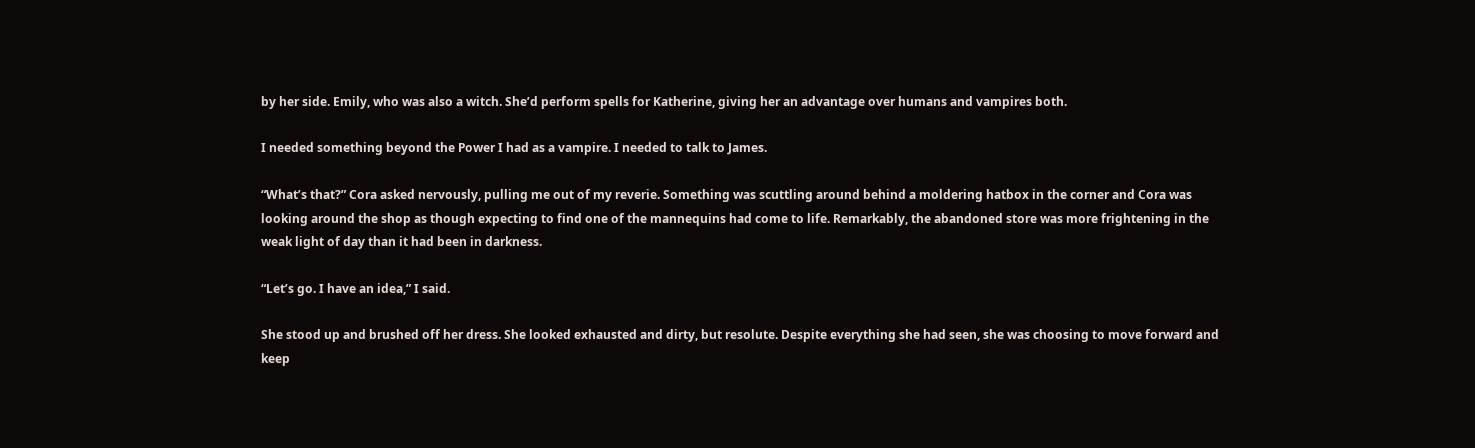by her side. Emily, who was also a witch. She’d perform spells for Katherine, giving her an advantage over humans and vampires both.

I needed something beyond the Power I had as a vampire. I needed to talk to James.

“What’s that?” Cora asked nervously, pulling me out of my reverie. Something was scuttling around behind a moldering hatbox in the corner and Cora was looking around the shop as though expecting to find one of the mannequins had come to life. Remarkably, the abandoned store was more frightening in the weak light of day than it had been in darkness.

“Let’s go. I have an idea,” I said.

She stood up and brushed off her dress. She looked exhausted and dirty, but resolute. Despite everything she had seen, she was choosing to move forward and keep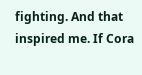fighting. And that inspired me. If Cora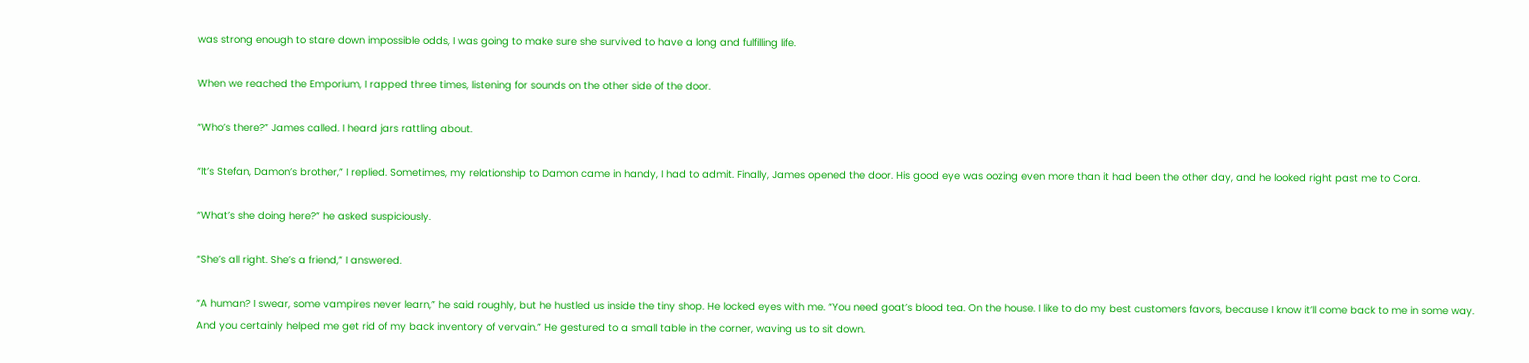was strong enough to stare down impossible odds, I was going to make sure she survived to have a long and fulfilling life.

When we reached the Emporium, I rapped three times, listening for sounds on the other side of the door.

“Who’s there?” James called. I heard jars rattling about.

“It’s Stefan, Damon’s brother,” I replied. Sometimes, my relationship to Damon came in handy, I had to admit. Finally, James opened the door. His good eye was oozing even more than it had been the other day, and he looked right past me to Cora.

“What’s she doing here?” he asked suspiciously.

“She’s all right. She’s a friend,” I answered.

“A human? I swear, some vampires never learn,” he said roughly, but he hustled us inside the tiny shop. He locked eyes with me. “You need goat’s blood tea. On the house. I like to do my best customers favors, because I know it’ll come back to me in some way. And you certainly helped me get rid of my back inventory of vervain.” He gestured to a small table in the corner, waving us to sit down.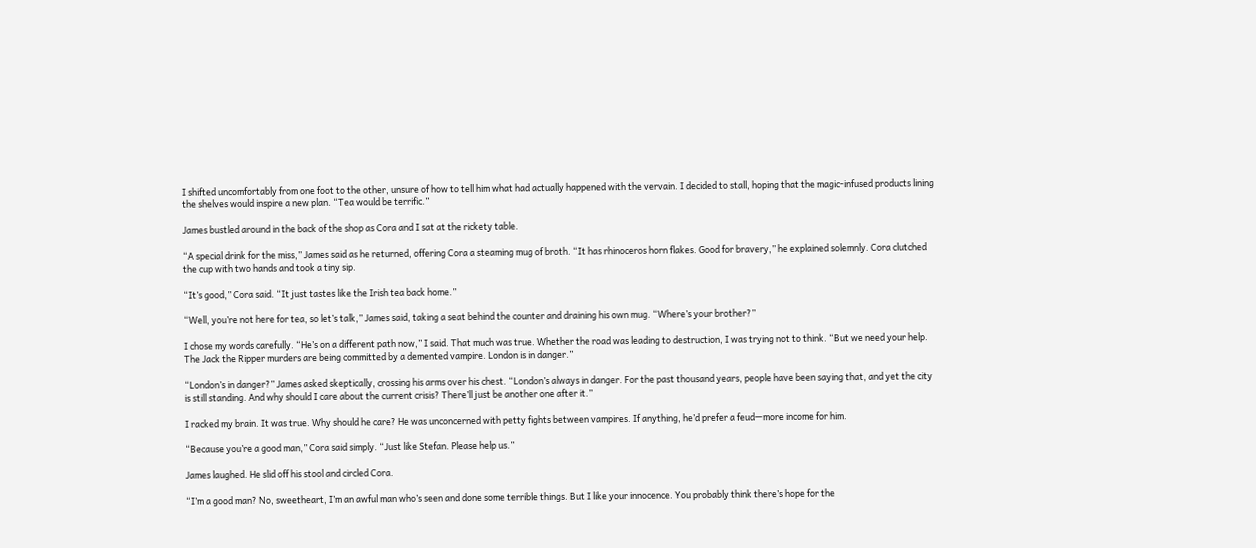I shifted uncomfortably from one foot to the other, unsure of how to tell him what had actually happened with the vervain. I decided to stall, hoping that the magic-infused products lining the shelves would inspire a new plan. “Tea would be terrific.”

James bustled around in the back of the shop as Cora and I sat at the rickety table.

“A special drink for the miss,” James said as he returned, offering Cora a steaming mug of broth. “It has rhinoceros horn flakes. Good for bravery,” he explained solemnly. Cora clutched the cup with two hands and took a tiny sip.

“It’s good,” Cora said. “It just tastes like the Irish tea back home.”

“Well, you’re not here for tea, so let’s talk,” James said, taking a seat behind the counter and draining his own mug. “Where’s your brother?”

I chose my words carefully. “He’s on a different path now,” I said. That much was true. Whether the road was leading to destruction, I was trying not to think. “But we need your help. The Jack the Ripper murders are being committed by a demented vampire. London is in danger.”

“London’s in danger?” James asked skeptically, crossing his arms over his chest. “London’s always in danger. For the past thousand years, people have been saying that, and yet the city is still standing. And why should I care about the current crisis? There’ll just be another one after it.”

I racked my brain. It was true. Why should he care? He was unconcerned with petty fights between vampires. If anything, he’d prefer a feud—more income for him.

“Because you’re a good man,” Cora said simply. “Just like Stefan. Please help us.”

James laughed. He slid off his stool and circled Cora.

“I’m a good man? No, sweetheart, I’m an awful man who’s seen and done some terrible things. But I like your innocence. You probably think there’s hope for the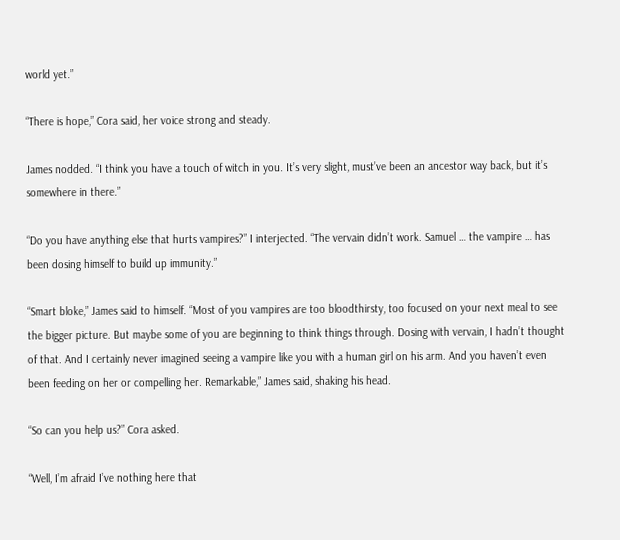world yet.”

“There is hope,” Cora said, her voice strong and steady.

James nodded. “I think you have a touch of witch in you. It’s very slight, must’ve been an ancestor way back, but it’s somewhere in there.”

“Do you have anything else that hurts vampires?” I interjected. “The vervain didn’t work. Samuel … the vampire … has been dosing himself to build up immunity.”

“Smart bloke,” James said to himself. “Most of you vampires are too bloodthirsty, too focused on your next meal to see the bigger picture. But maybe some of you are beginning to think things through. Dosing with vervain, I hadn’t thought of that. And I certainly never imagined seeing a vampire like you with a human girl on his arm. And you haven’t even been feeding on her or compelling her. Remarkable,” James said, shaking his head.

“So can you help us?” Cora asked.

“Well, I’m afraid I’ve nothing here that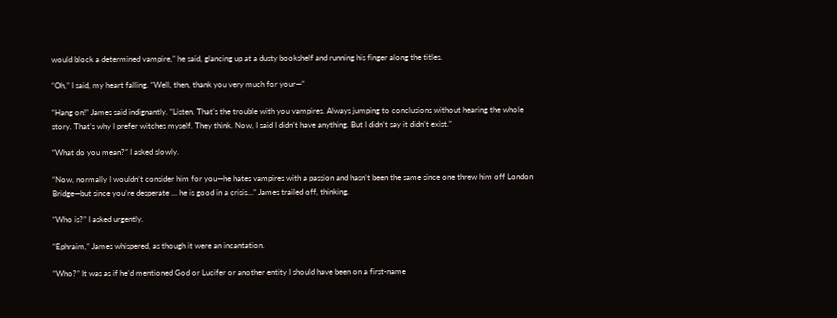would block a determined vampire,” he said, glancing up at a dusty bookshelf and running his finger along the titles.

“Oh,” I said, my heart falling. “Well, then, thank you very much for your—”

“Hang on!” James said indignantly. “Listen. That’s the trouble with you vampires. Always jumping to conclusions without hearing the whole story. That’s why I prefer witches myself. They think. Now, I said I didn’t have anything. But I didn’t say it didn’t exist.”

“What do you mean?” I asked slowly.

“Now, normally I wouldn’t consider him for you—he hates vampires with a passion and hasn’t been the same since one threw him off London Bridge—but since you’re desperate … he is good in a crisis…” James trailed off, thinking.

“Who is?” I asked urgently.

“Ephraim,” James whispered, as though it were an incantation.

“Who?” It was as if he’d mentioned God or Lucifer or another entity I should have been on a first-name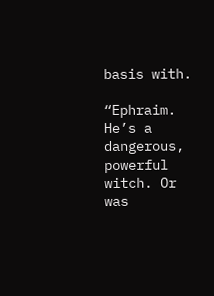basis with.

“Ephraim. He’s a dangerous, powerful witch. Or was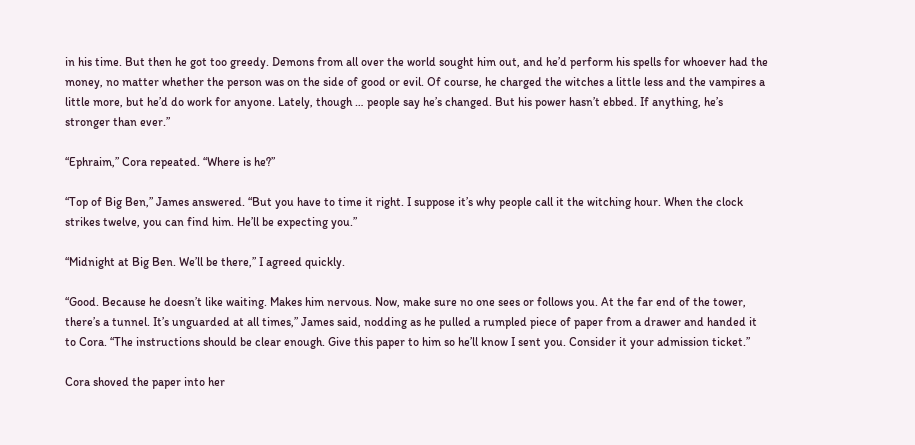in his time. But then he got too greedy. Demons from all over the world sought him out, and he’d perform his spells for whoever had the money, no matter whether the person was on the side of good or evil. Of course, he charged the witches a little less and the vampires a little more, but he’d do work for anyone. Lately, though … people say he’s changed. But his power hasn’t ebbed. If anything, he’s stronger than ever.”

“Ephraim,” Cora repeated. “Where is he?”

“Top of Big Ben,” James answered. “But you have to time it right. I suppose it’s why people call it the witching hour. When the clock strikes twelve, you can find him. He’ll be expecting you.”

“Midnight at Big Ben. We’ll be there,” I agreed quickly.

“Good. Because he doesn’t like waiting. Makes him nervous. Now, make sure no one sees or follows you. At the far end of the tower, there’s a tunnel. It’s unguarded at all times,” James said, nodding as he pulled a rumpled piece of paper from a drawer and handed it to Cora. “The instructions should be clear enough. Give this paper to him so he’ll know I sent you. Consider it your admission ticket.”

Cora shoved the paper into her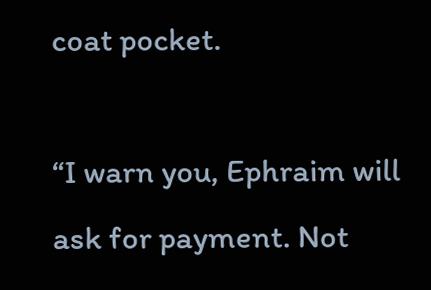coat pocket.

“I warn you, Ephraim will ask for payment. Not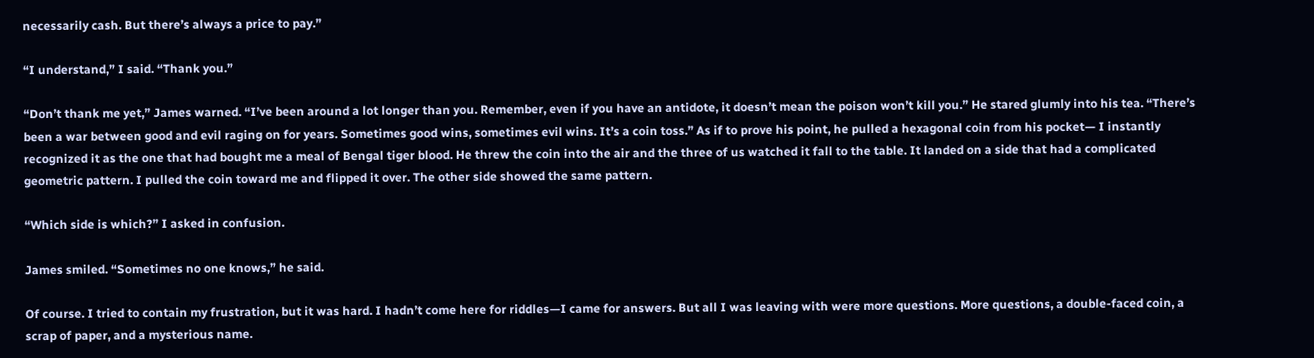necessarily cash. But there’s always a price to pay.”

“I understand,” I said. “Thank you.”

“Don’t thank me yet,” James warned. “I’ve been around a lot longer than you. Remember, even if you have an antidote, it doesn’t mean the poison won’t kill you.” He stared glumly into his tea. “There’s been a war between good and evil raging on for years. Sometimes good wins, sometimes evil wins. It’s a coin toss.” As if to prove his point, he pulled a hexagonal coin from his pocket— I instantly recognized it as the one that had bought me a meal of Bengal tiger blood. He threw the coin into the air and the three of us watched it fall to the table. It landed on a side that had a complicated geometric pattern. I pulled the coin toward me and flipped it over. The other side showed the same pattern.

“Which side is which?” I asked in confusion.

James smiled. “Sometimes no one knows,” he said.

Of course. I tried to contain my frustration, but it was hard. I hadn’t come here for riddles—I came for answers. But all I was leaving with were more questions. More questions, a double-faced coin, a scrap of paper, and a mysterious name.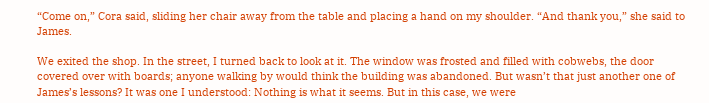“Come on,” Cora said, sliding her chair away from the table and placing a hand on my shoulder. “And thank you,” she said to James.

We exited the shop. In the street, I turned back to look at it. The window was frosted and filled with cobwebs, the door covered over with boards; anyone walking by would think the building was abandoned. But wasn’t that just another one of James’s lessons? It was one I understood: Nothing is what it seems. But in this case, we were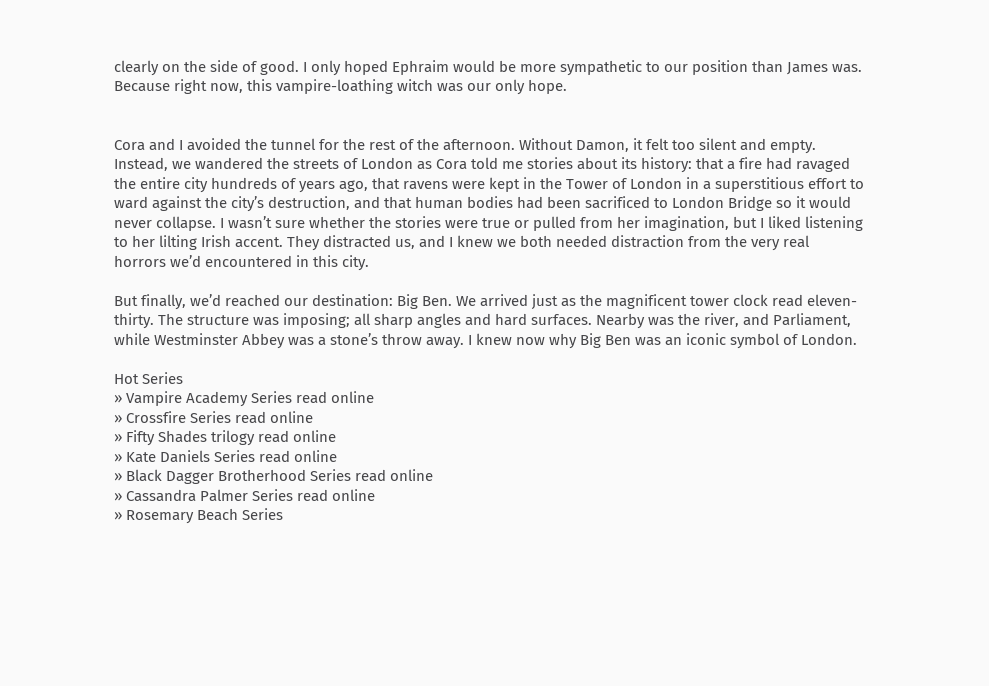clearly on the side of good. I only hoped Ephraim would be more sympathetic to our position than James was. Because right now, this vampire-loathing witch was our only hope.


Cora and I avoided the tunnel for the rest of the afternoon. Without Damon, it felt too silent and empty. Instead, we wandered the streets of London as Cora told me stories about its history: that a fire had ravaged the entire city hundreds of years ago, that ravens were kept in the Tower of London in a superstitious effort to ward against the city’s destruction, and that human bodies had been sacrificed to London Bridge so it would never collapse. I wasn’t sure whether the stories were true or pulled from her imagination, but I liked listening to her lilting Irish accent. They distracted us, and I knew we both needed distraction from the very real horrors we’d encountered in this city.

But finally, we’d reached our destination: Big Ben. We arrived just as the magnificent tower clock read eleven-thirty. The structure was imposing; all sharp angles and hard surfaces. Nearby was the river, and Parliament, while Westminster Abbey was a stone’s throw away. I knew now why Big Ben was an iconic symbol of London.

Hot Series
» Vampire Academy Series read online
» Crossfire Series read online
» Fifty Shades trilogy read online
» Kate Daniels Series read online
» Black Dagger Brotherhood Series read online
» Cassandra Palmer Series read online
» Rosemary Beach Series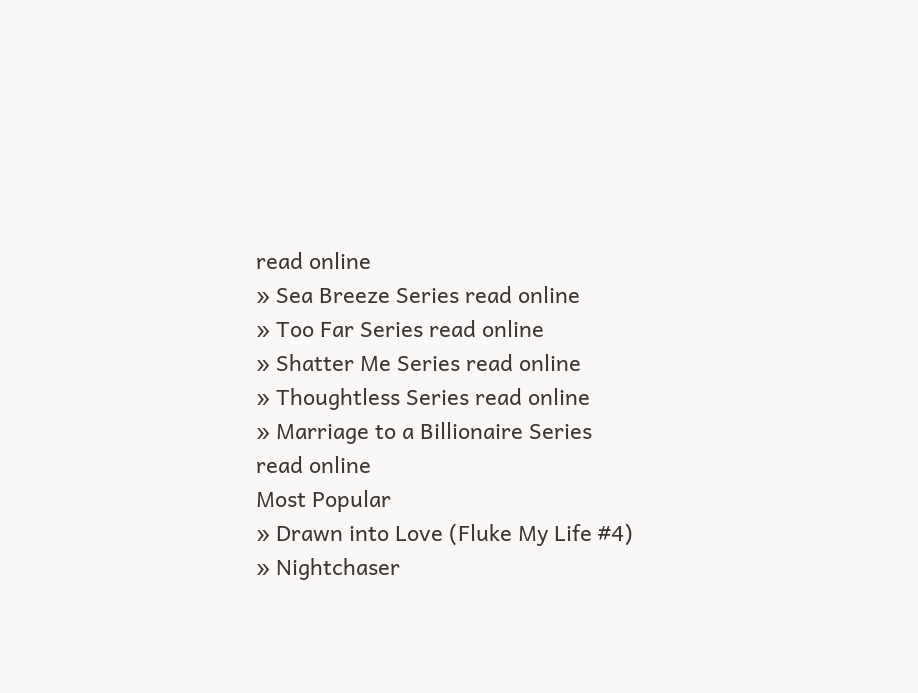read online
» Sea Breeze Series read online
» Too Far Series read online
» Shatter Me Series read online
» Thoughtless Series read online
» Marriage to a Billionaire Series read online
Most Popular
» Drawn into Love (Fluke My Life #4)
» Nightchaser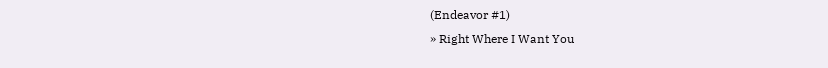(Endeavor #1)
» Right Where I Want You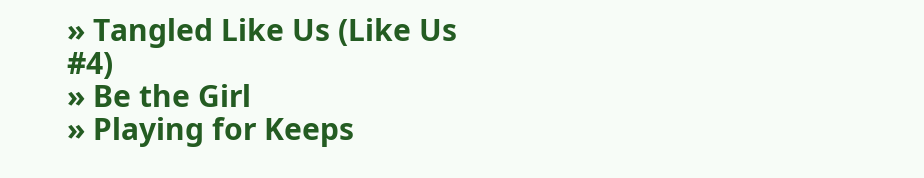» Tangled Like Us (Like Us #4)
» Be the Girl
» Playing for Keeps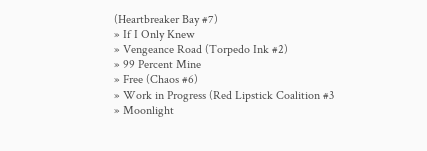(Heartbreaker Bay #7)
» If I Only Knew
» Vengeance Road (Torpedo Ink #2)
» 99 Percent Mine
» Free (Chaos #6)
» Work in Progress (Red Lipstick Coalition #3
» Moonlight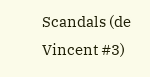Scandals (de Vincent #3)